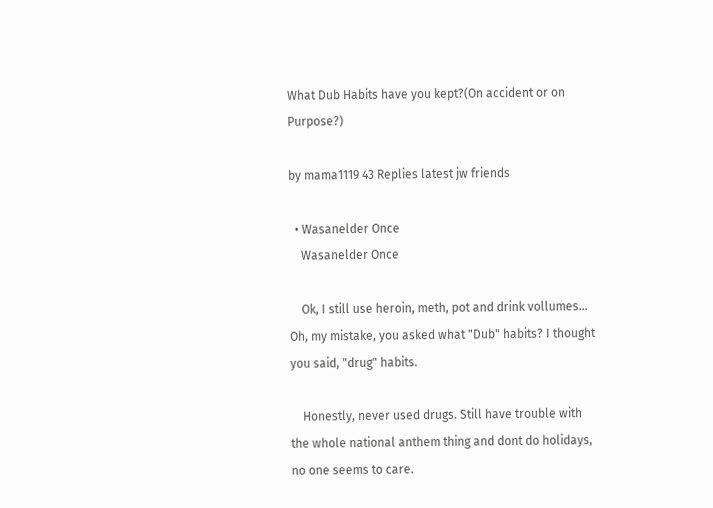What Dub Habits have you kept?(On accident or on Purpose?)

by mama1119 43 Replies latest jw friends

  • Wasanelder Once
    Wasanelder Once

    Ok, I still use heroin, meth, pot and drink vollumes... Oh, my mistake, you asked what "Dub" habits? I thought you said, "drug" habits.

    Honestly, never used drugs. Still have trouble with the whole national anthem thing and dont do holidays, no one seems to care.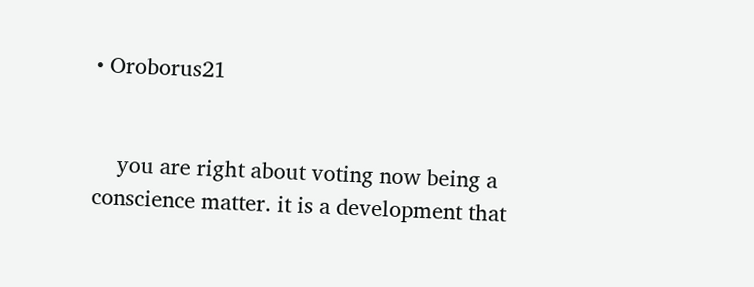• Oroborus21


    you are right about voting now being a conscience matter. it is a development that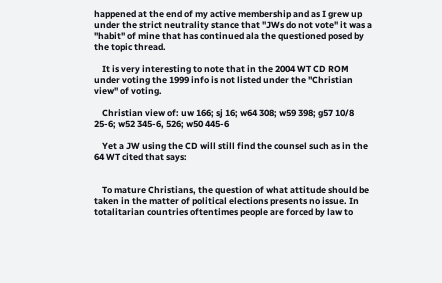happened at the end of my active membership and as I grew up under the strict neutrality stance that "JWs do not vote" it was a "habit" of mine that has continued ala the questioned posed by the topic thread.

    It is very interesting to note that in the 2004 WT CD ROM under voting the 1999 info is not listed under the "Christian view" of voting.

    Christian view of: uw 166; sj 16; w64 308; w59 398; g57 10/8 25-6; w52 345-6, 526; w50 445-6

    Yet a JW using the CD will still find the counsel such as in the 64 WT cited that says:


    To mature Christians, the question of what attitude should be taken in the matter of political elections presents no issue. In totalitarian countries oftentimes people are forced by law to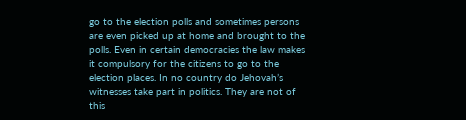go to the election polls and sometimes persons are even picked up at home and brought to the polls. Even in certain democracies the law makes it compulsory for the citizens to go to the election places. In no country do Jehovah’s witnesses take part in politics. They are not of this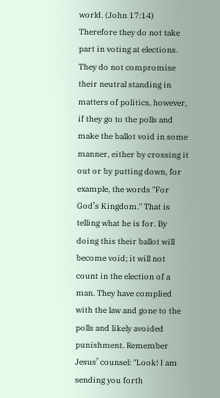world. (John 17:14) Therefore they do not take part in voting at elections. They do not compromise their neutral standing in matters of politics, however, if they go to the polls and make the ballot void in some manner, either by crossing it out or by putting down, for example, the words "For God’s Kingdom." That is telling what he is for. By doing this their ballot will become void; it will not count in the election of a man. They have complied with the law and gone to the polls and likely avoided punishment. Remember Jesus’ counsel: "Look! I am sending you forth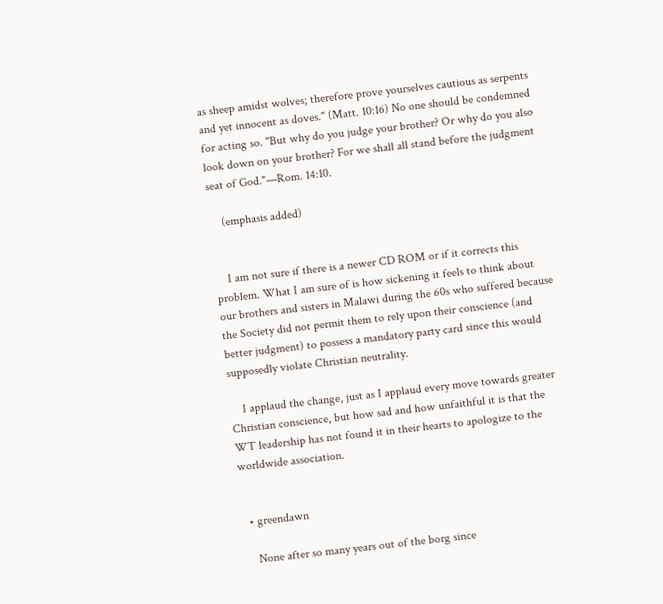as sheep amidst wolves; therefore prove yourselves cautious as serpents and yet innocent as doves." (Matt. 10:16) No one should be condemned for acting so. "But why do you judge your brother? Or why do you also look down on your brother? For we shall all stand before the judgment seat of God."—Rom. 14:10.

    (emphasis added)


    I am not sure if there is a newer CD ROM or if it corrects this problem. What I am sure of is how sickening it feels to think about our brothers and sisters in Malawi during the 60s who suffered because the Society did not permit them to rely upon their conscience (and better judgment) to possess a mandatory party card since this would supposedly violate Christian neutrality.

    I applaud the change, just as I applaud every move towards greater Christian conscience, but how sad and how unfaithful it is that the WT leadership has not found it in their hearts to apologize to the worldwide association.


  • greendawn

    None after so many years out of the borg since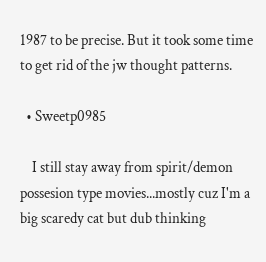1987 to be precise. But it took some time to get rid of the jw thought patterns.

  • Sweetp0985

    I still stay away from spirit/demon possesion type movies...mostly cuz I'm a big scaredy cat but dub thinking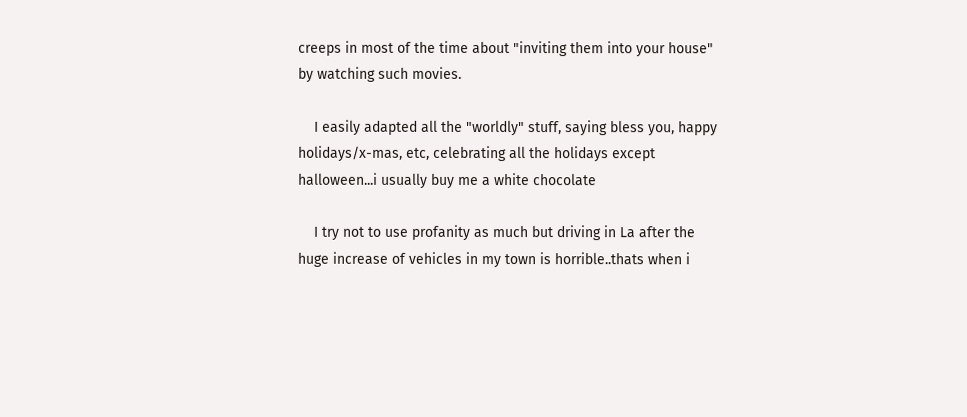creeps in most of the time about "inviting them into your house" by watching such movies.

    I easily adapted all the "worldly" stuff, saying bless you, happy holidays/x-mas, etc, celebrating all the holidays except halloween...i usually buy me a white chocolate

    I try not to use profanity as much but driving in La after the huge increase of vehicles in my town is horrible..thats when i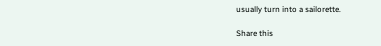usually turn into a sailorette.

Share this